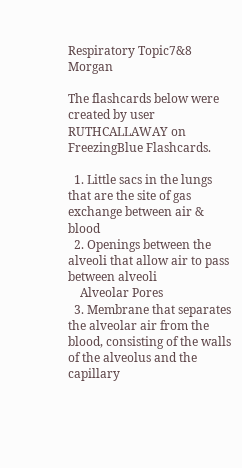Respiratory Topic7&8 Morgan

The flashcards below were created by user RUTHCALLAWAY on FreezingBlue Flashcards.

  1. Little sacs in the lungs that are the site of gas exchange between air & blood
  2. Openings between the alveoli that allow air to pass between alveoli
    Alveolar Pores
  3. Membrane that separates the alveolar air from the blood, consisting of the walls of the alveolus and the capillary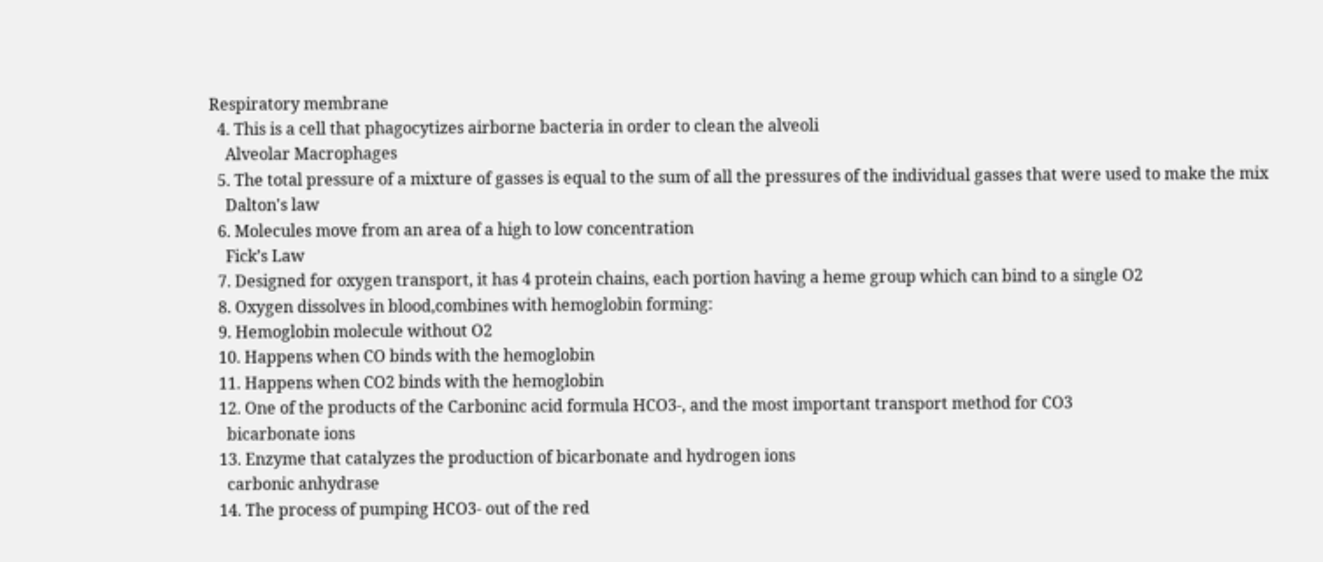Respiratory membrane
  4. This is a cell that phagocytizes airborne bacteria in order to clean the alveoli
    Alveolar Macrophages
  5. The total pressure of a mixture of gasses is equal to the sum of all the pressures of the individual gasses that were used to make the mix
    Dalton's law
  6. Molecules move from an area of a high to low concentration
    Fick’s Law
  7. Designed for oxygen transport, it has 4 protein chains, each portion having a heme group which can bind to a single O2
  8. Oxygen dissolves in blood,combines with hemoglobin forming:
  9. Hemoglobin molecule without O2
  10. Happens when CO binds with the hemoglobin
  11. Happens when CO2 binds with the hemoglobin
  12. One of the products of the Carboninc acid formula HCO3-, and the most important transport method for CO3
    bicarbonate ions
  13. Enzyme that catalyzes the production of bicarbonate and hydrogen ions
    carbonic anhydrase
  14. The process of pumping HCO3- out of the red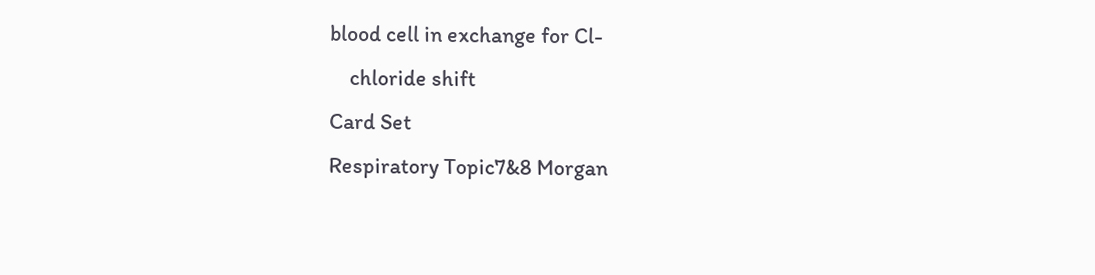blood cell in exchange for Cl-
    chloride shift
Card Set
Respiratory Topic7&8 Morgan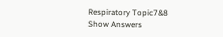Respiratory Topic7&8
Show Answers